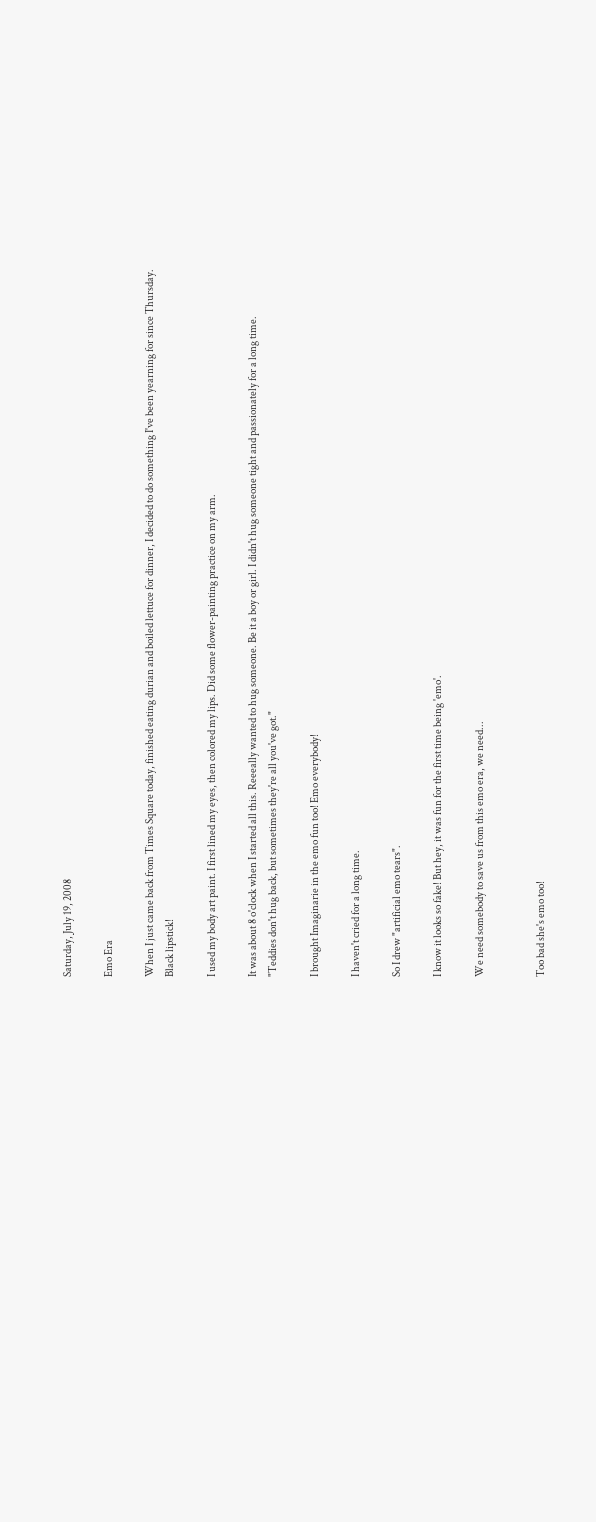Saturday, July 19, 2008

Emo Era

When I just came back from Times Square today, finished eating durian and boiled lettuce for dinner, I decided to do something I've been yearning for since Thursday.
Black lipstick!

I used my body art paint. I first lined my eyes, then colored my lips. Did some flower-painting practice on my arm.

It was about 8 o'clock when I started all this. Reeeally wanted to hug someone. Be it a boy or girl. I didn't hug someone tight and passionately for a long time.
"Teddies don't hug back, but sometimes they're all you've got."

I brought Imaginarie in the emo fun too! Emo everybody!

I haven't cried for a long time.

So I drew "artificial emo tears".

I know it looks so fake! But hey, it was fun for the first time being 'emo'.

We need somebody to save us from this emo era, we need...


Too bad she's emo too!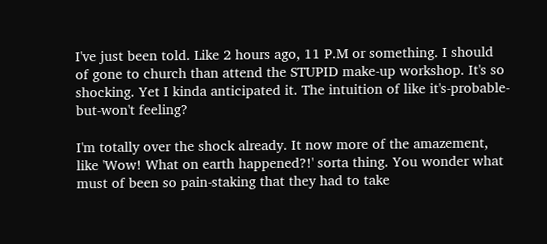I've just been told. Like 2 hours ago, 11 P.M or something. I should of gone to church than attend the STUPID make-up workshop. It's so shocking. Yet I kinda anticipated it. The intuition of like it's-probable-but-won't feeling?

I'm totally over the shock already. It now more of the amazement, like 'Wow! What on earth happened?!' sorta thing. You wonder what must of been so pain-staking that they had to take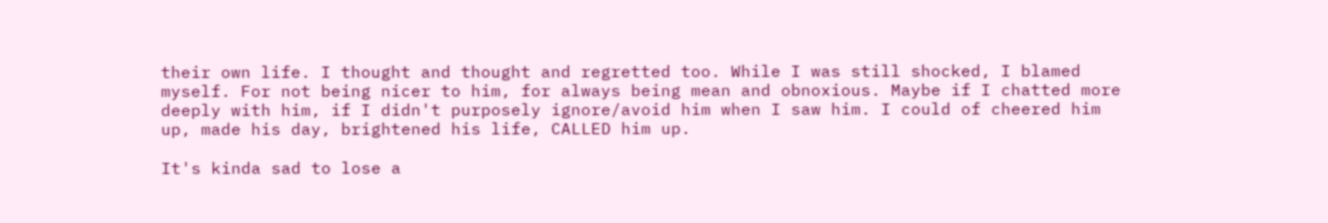their own life. I thought and thought and regretted too. While I was still shocked, I blamed myself. For not being nicer to him, for always being mean and obnoxious. Maybe if I chatted more deeply with him, if I didn't purposely ignore/avoid him when I saw him. I could of cheered him up, made his day, brightened his life, CALLED him up.

It's kinda sad to lose a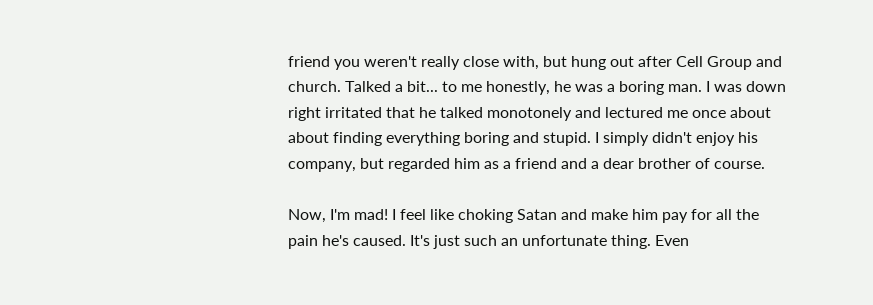friend you weren't really close with, but hung out after Cell Group and church. Talked a bit... to me honestly, he was a boring man. I was down right irritated that he talked monotonely and lectured me once about about finding everything boring and stupid. I simply didn't enjoy his company, but regarded him as a friend and a dear brother of course.

Now, I'm mad! I feel like choking Satan and make him pay for all the pain he's caused. It's just such an unfortunate thing. Even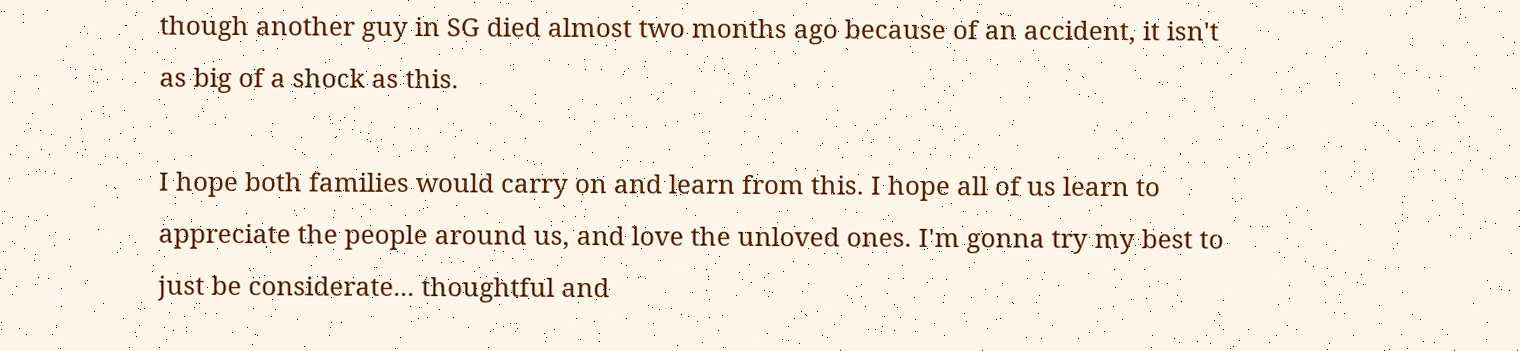though another guy in SG died almost two months ago because of an accident, it isn't as big of a shock as this.

I hope both families would carry on and learn from this. I hope all of us learn to appreciate the people around us, and love the unloved ones. I'm gonna try my best to just be considerate... thoughtful and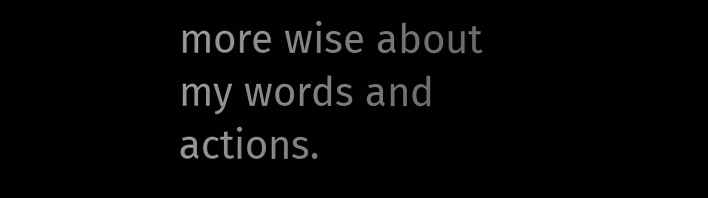more wise about my words and actions.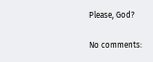Please, God?

No comments: